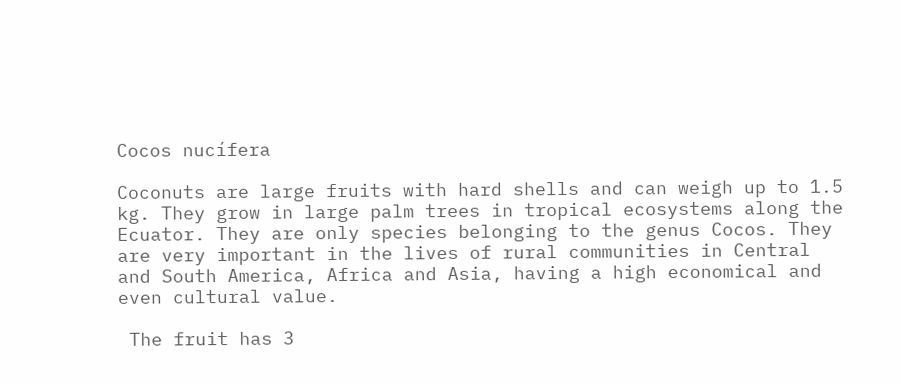Cocos nucífera

Coconuts are large fruits with hard shells and can weigh up to 1.5 kg. They grow in large palm trees in tropical ecosystems along the Ecuator. They are only species belonging to the genus Cocos. They are very important in the lives of rural communities in Central and South America, Africa and Asia, having a high economical and even cultural value.

 The fruit has 3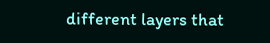different layers that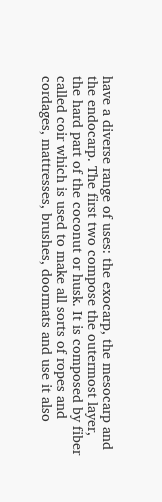have a diverse range of uses: the exocarp, the mesocarp and the endocarp. The first two compose the outermost layer, the hard part of the coconut or husk. It is composed by fiber called coir which is used to make all sorts of ropes and cordages, mattresses, brushes, doormats and use it also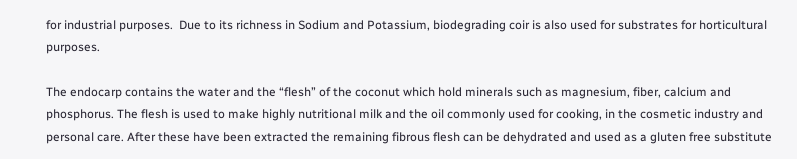for industrial purposes.  Due to its richness in Sodium and Potassium, biodegrading coir is also used for substrates for horticultural purposes.

The endocarp contains the water and the “flesh” of the coconut which hold minerals such as magnesium, fiber, calcium and phosphorus. The flesh is used to make highly nutritional milk and the oil commonly used for cooking, in the cosmetic industry and personal care. After these have been extracted the remaining fibrous flesh can be dehydrated and used as a gluten free substitute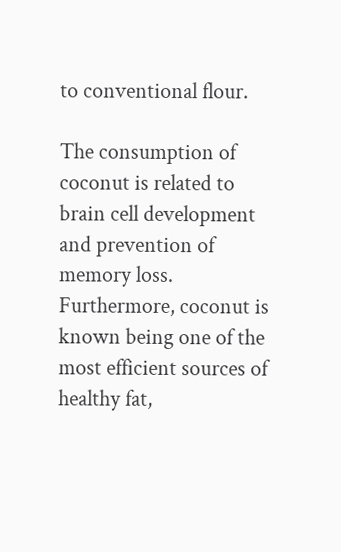to conventional flour.

The consumption of coconut is related to brain cell development and prevention of memory loss. Furthermore, coconut is known being one of the most efficient sources of healthy fat,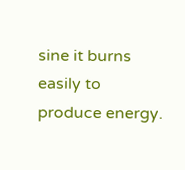sine it burns easily to produce energy.